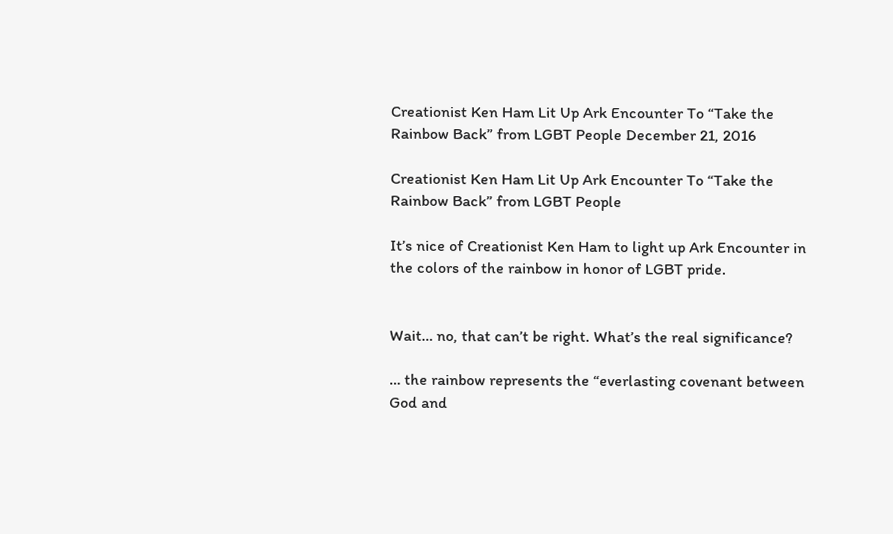Creationist Ken Ham Lit Up Ark Encounter To “Take the Rainbow Back” from LGBT People December 21, 2016

Creationist Ken Ham Lit Up Ark Encounter To “Take the Rainbow Back” from LGBT People

It’s nice of Creationist Ken Ham to light up Ark Encounter in the colors of the rainbow in honor of LGBT pride.


Wait… no, that can’t be right. What’s the real significance?

… the rainbow represents the “everlasting covenant between God and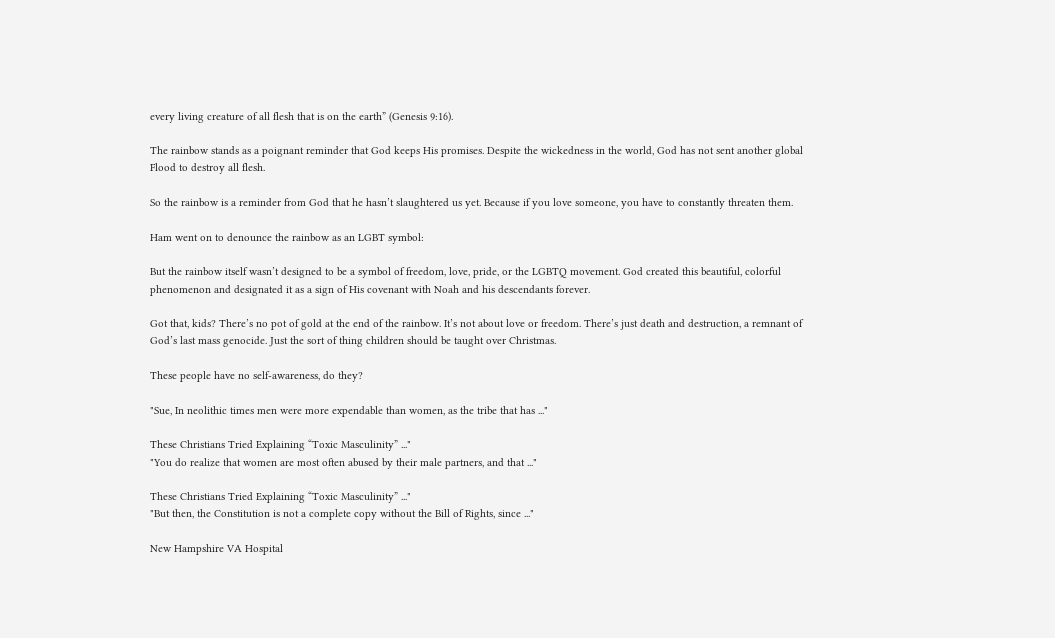every living creature of all flesh that is on the earth” (Genesis 9:16).

The rainbow stands as a poignant reminder that God keeps His promises. Despite the wickedness in the world, God has not sent another global Flood to destroy all flesh.

So the rainbow is a reminder from God that he hasn’t slaughtered us yet. Because if you love someone, you have to constantly threaten them.

Ham went on to denounce the rainbow as an LGBT symbol:

But the rainbow itself wasn’t designed to be a symbol of freedom, love, pride, or the LGBTQ movement. God created this beautiful, colorful phenomenon and designated it as a sign of His covenant with Noah and his descendants forever.

Got that, kids? There’s no pot of gold at the end of the rainbow. It’s not about love or freedom. There’s just death and destruction, a remnant of God’s last mass genocide. Just the sort of thing children should be taught over Christmas.

These people have no self-awareness, do they?

"Sue, In neolithic times men were more expendable than women, as the tribe that has ..."

These Christians Tried Explaining “Toxic Masculinity” ..."
"You do realize that women are most often abused by their male partners, and that ..."

These Christians Tried Explaining “Toxic Masculinity” ..."
"But then, the Constitution is not a complete copy without the Bill of Rights, since ..."

New Hampshire VA Hospital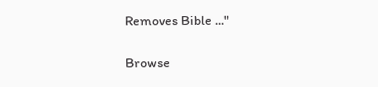Removes Bible ..."

Browse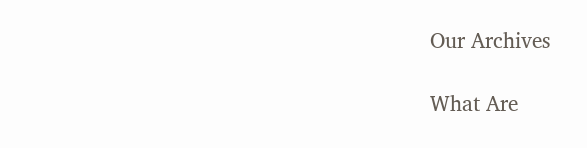Our Archives

What Are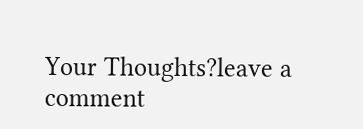Your Thoughts?leave a comment